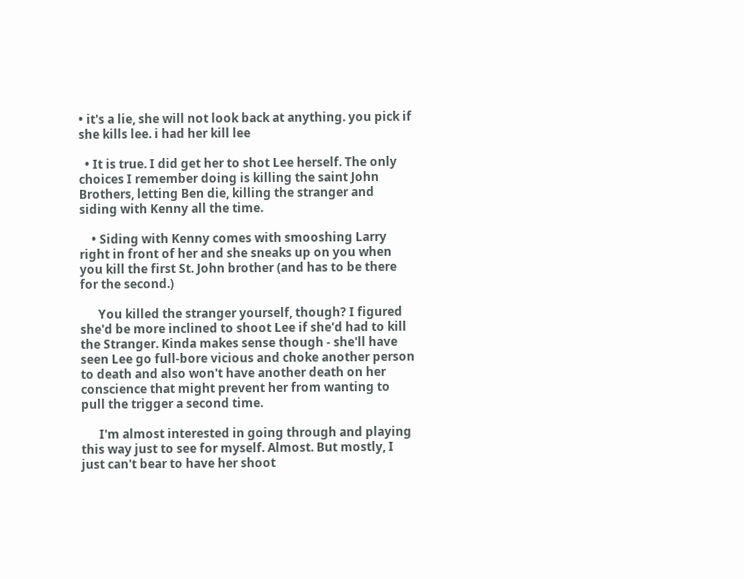• it's a lie, she will not look back at anything. you pick if she kills lee. i had her kill lee

  • It is true. I did get her to shot Lee herself. The only choices I remember doing is killing the saint John Brothers, letting Ben die, killing the stranger and siding with Kenny all the time.

    • Siding with Kenny comes with smooshing Larry right in front of her and she sneaks up on you when you kill the first St. John brother (and has to be there for the second.)

      You killed the stranger yourself, though? I figured she'd be more inclined to shoot Lee if she'd had to kill the Stranger. Kinda makes sense though - she'll have seen Lee go full-bore vicious and choke another person to death and also won't have another death on her conscience that might prevent her from wanting to pull the trigger a second time.

      I'm almost interested in going through and playing this way just to see for myself. Almost. But mostly, I just can't bear to have her shoot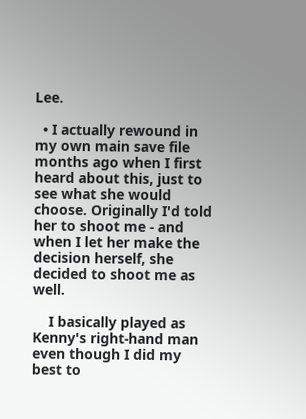Lee.

  • I actually rewound in my own main save file months ago when I first heard about this, just to see what she would choose. Originally I'd told her to shoot me - and when I let her make the decision herself, she decided to shoot me as well.

    I basically played as Kenny's right-hand man even though I did my best to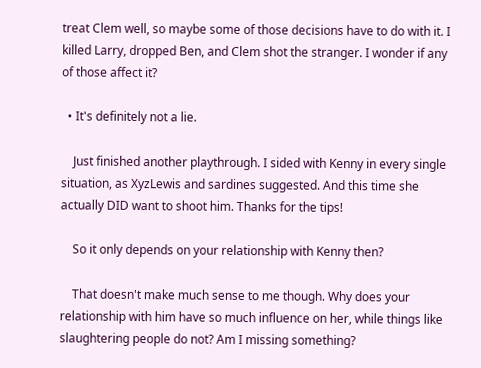treat Clem well, so maybe some of those decisions have to do with it. I killed Larry, dropped Ben, and Clem shot the stranger. I wonder if any of those affect it?

  • It's definitely not a lie.

    Just finished another playthrough. I sided with Kenny in every single situation, as XyzLewis and sardines suggested. And this time she actually DID want to shoot him. Thanks for the tips!

    So it only depends on your relationship with Kenny then?

    That doesn't make much sense to me though. Why does your relationship with him have so much influence on her, while things like slaughtering people do not? Am I missing something?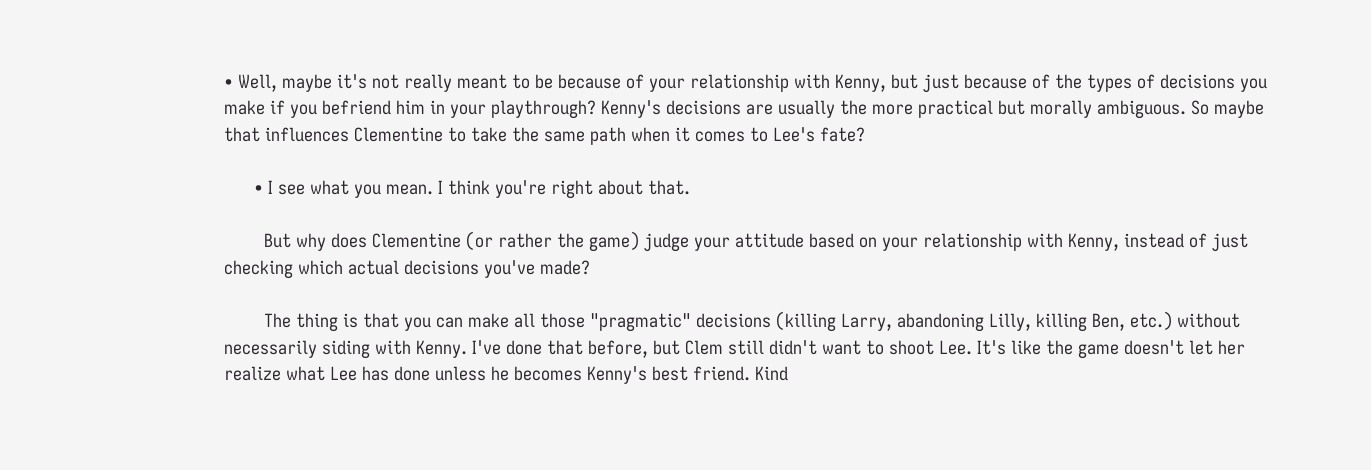• Well, maybe it's not really meant to be because of your relationship with Kenny, but just because of the types of decisions you make if you befriend him in your playthrough? Kenny's decisions are usually the more practical but morally ambiguous. So maybe that influences Clementine to take the same path when it comes to Lee's fate?

      • I see what you mean. I think you're right about that.

        But why does Clementine (or rather the game) judge your attitude based on your relationship with Kenny, instead of just checking which actual decisions you've made?

        The thing is that you can make all those "pragmatic" decisions (killing Larry, abandoning Lilly, killing Ben, etc.) without necessarily siding with Kenny. I've done that before, but Clem still didn't want to shoot Lee. It's like the game doesn't let her realize what Lee has done unless he becomes Kenny's best friend. Kind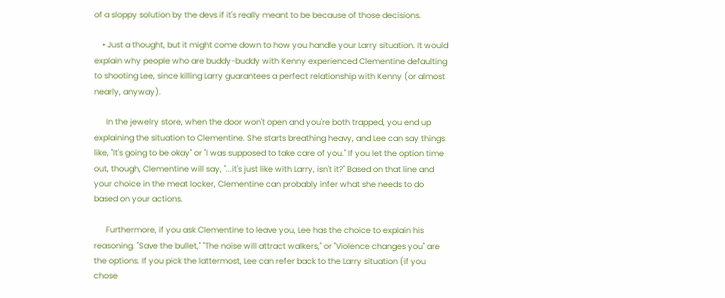of a sloppy solution by the devs if it's really meant to be because of those decisions.

    • Just a thought, but it might come down to how you handle your Larry situation. It would explain why people who are buddy-buddy with Kenny experienced Clementine defaulting to shooting Lee, since killing Larry guarantees a perfect relationship with Kenny (or almost nearly, anyway).

      In the jewelry store, when the door won't open and you're both trapped, you end up explaining the situation to Clementine. She starts breathing heavy, and Lee can say things like, "It's going to be okay" or "I was supposed to take care of you." If you let the option time out, though, Clementine will say, "...it's just like with Larry, isn't it?" Based on that line and your choice in the meat locker, Clementine can probably infer what she needs to do based on your actions.

      Furthermore, if you ask Clementine to leave you, Lee has the choice to explain his reasoning. "Save the bullet," "The noise will attract walkers," or "Violence changes you" are the options. If you pick the lattermost, Lee can refer back to the Larry situation (if you chose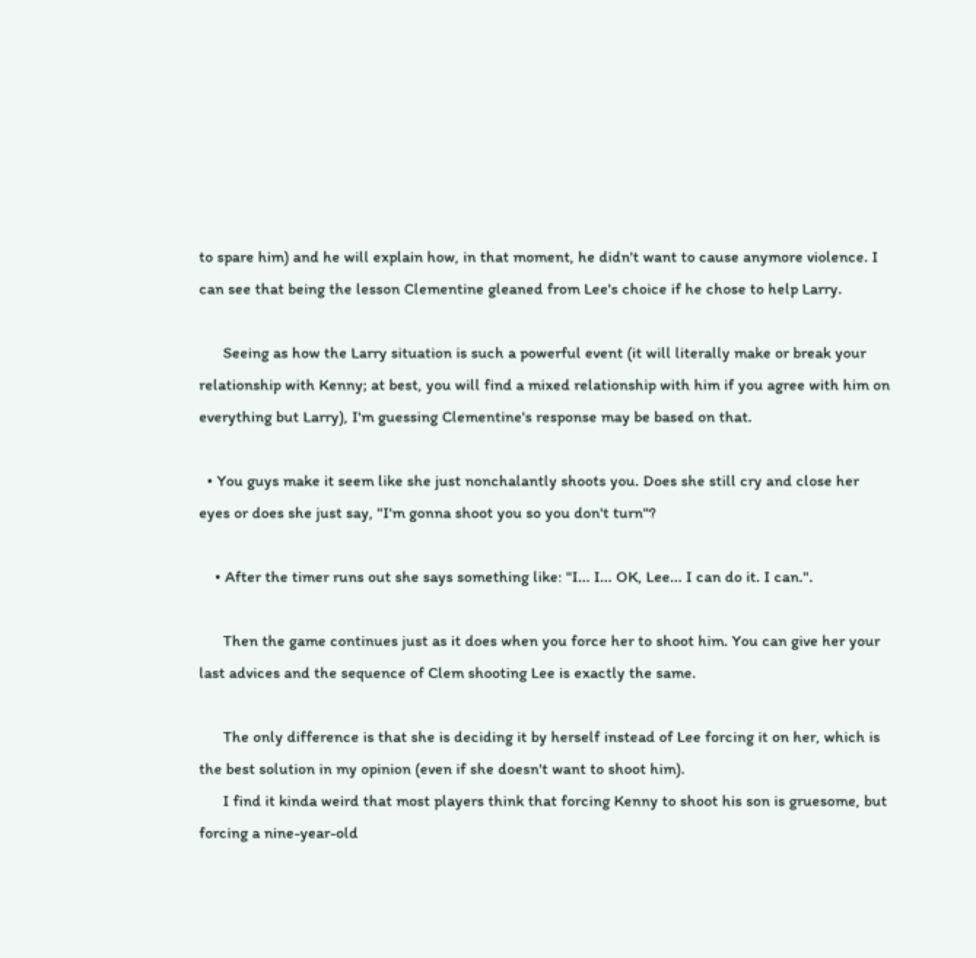to spare him) and he will explain how, in that moment, he didn't want to cause anymore violence. I can see that being the lesson Clementine gleaned from Lee's choice if he chose to help Larry.

      Seeing as how the Larry situation is such a powerful event (it will literally make or break your relationship with Kenny; at best, you will find a mixed relationship with him if you agree with him on everything but Larry), I'm guessing Clementine's response may be based on that.

  • You guys make it seem like she just nonchalantly shoots you. Does she still cry and close her eyes or does she just say, "I'm gonna shoot you so you don't turn"?

    • After the timer runs out she says something like: "I... I... OK, Lee... I can do it. I can.".

      Then the game continues just as it does when you force her to shoot him. You can give her your last advices and the sequence of Clem shooting Lee is exactly the same.

      The only difference is that she is deciding it by herself instead of Lee forcing it on her, which is the best solution in my opinion (even if she doesn't want to shoot him).
      I find it kinda weird that most players think that forcing Kenny to shoot his son is gruesome, but forcing a nine-year-old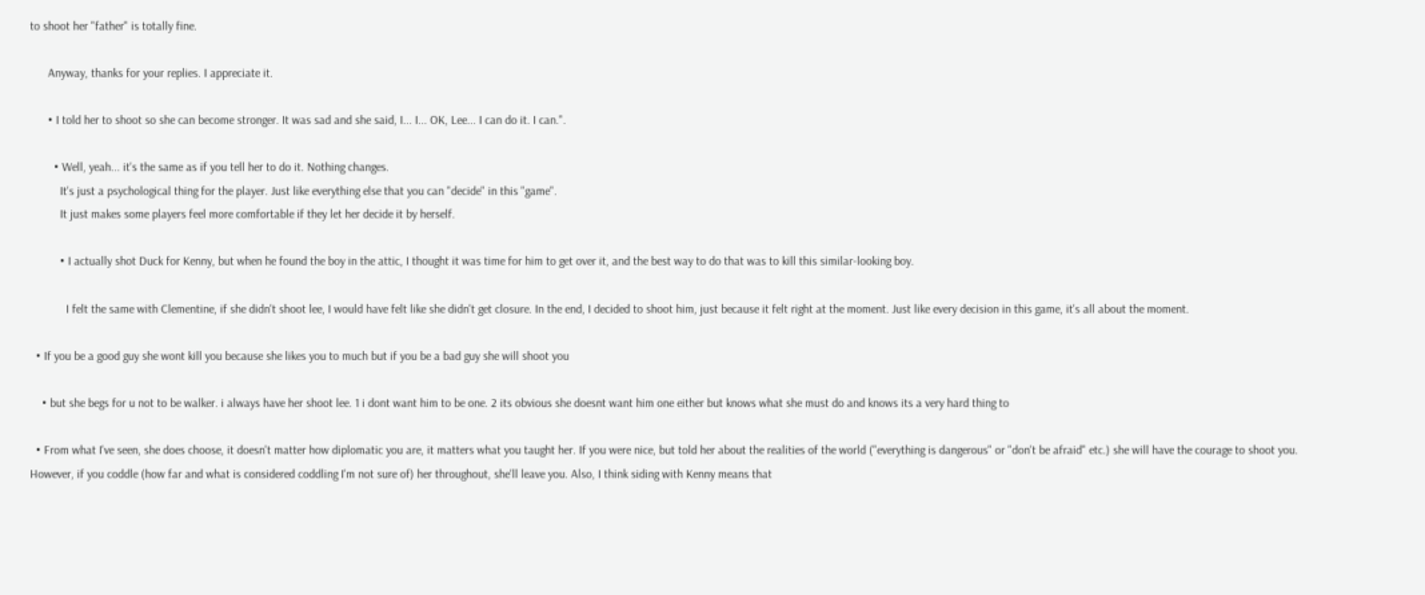to shoot her "father" is totally fine.

      Anyway, thanks for your replies. I appreciate it.

      • I told her to shoot so she can become stronger. It was sad and she said, I... I... OK, Lee... I can do it. I can.".

        • Well, yeah... it's the same as if you tell her to do it. Nothing changes.
          It's just a psychological thing for the player. Just like everything else that you can "decide" in this "game".
          It just makes some players feel more comfortable if they let her decide it by herself.

          • I actually shot Duck for Kenny, but when he found the boy in the attic, I thought it was time for him to get over it, and the best way to do that was to kill this similar-looking boy.

            I felt the same with Clementine, if she didn't shoot lee, I would have felt like she didn't get closure. In the end, I decided to shoot him, just because it felt right at the moment. Just like every decision in this game, it's all about the moment.

  • If you be a good guy she wont kill you because she likes you to much but if you be a bad guy she will shoot you

    • but she begs for u not to be walker. i always have her shoot lee. 1 i dont want him to be one. 2 its obvious she doesnt want him one either but knows what she must do and knows its a very hard thing to

  • From what I've seen, she does choose, it doesn't matter how diplomatic you are, it matters what you taught her. If you were nice, but told her about the realities of the world ("everything is dangerous" or "don't be afraid" etc.) she will have the courage to shoot you. However, if you coddle (how far and what is considered coddling I'm not sure of) her throughout, she'll leave you. Also, I think siding with Kenny means that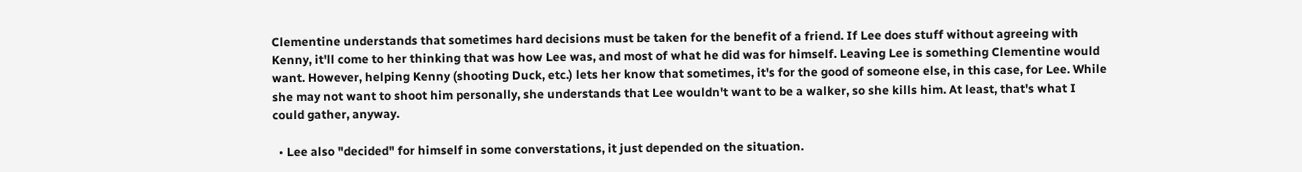Clementine understands that sometimes hard decisions must be taken for the benefit of a friend. If Lee does stuff without agreeing with Kenny, it'll come to her thinking that was how Lee was, and most of what he did was for himself. Leaving Lee is something Clementine would want. However, helping Kenny (shooting Duck, etc.) lets her know that sometimes, it's for the good of someone else, in this case, for Lee. While she may not want to shoot him personally, she understands that Lee wouldn't want to be a walker, so she kills him. At least, that's what I could gather, anyway.

  • Lee also "decided" for himself in some converstations, it just depended on the situation.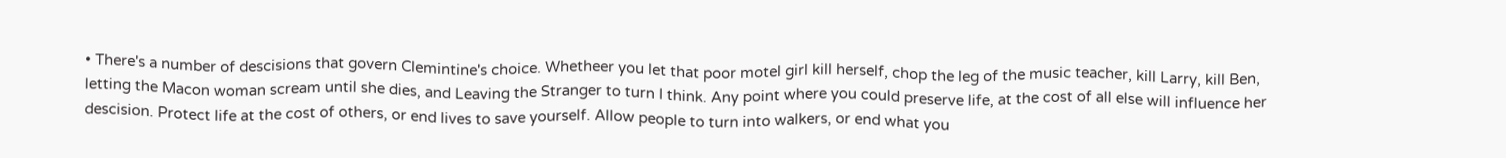• There's a number of descisions that govern Clemintine's choice. Whetheer you let that poor motel girl kill herself, chop the leg of the music teacher, kill Larry, kill Ben, letting the Macon woman scream until she dies, and Leaving the Stranger to turn I think. Any point where you could preserve life, at the cost of all else will influence her descision. Protect life at the cost of others, or end lives to save yourself. Allow people to turn into walkers, or end what you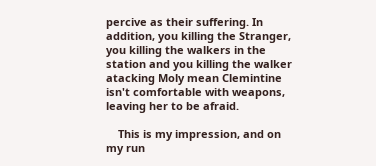percive as their suffering. In addition, you killing the Stranger, you killing the walkers in the station and you killing the walker atacking Moly mean Clemintine isn't comfortable with weapons, leaving her to be afraid.

    This is my impression, and on my run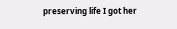preserving life I got her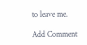to leave me.

Add Comment